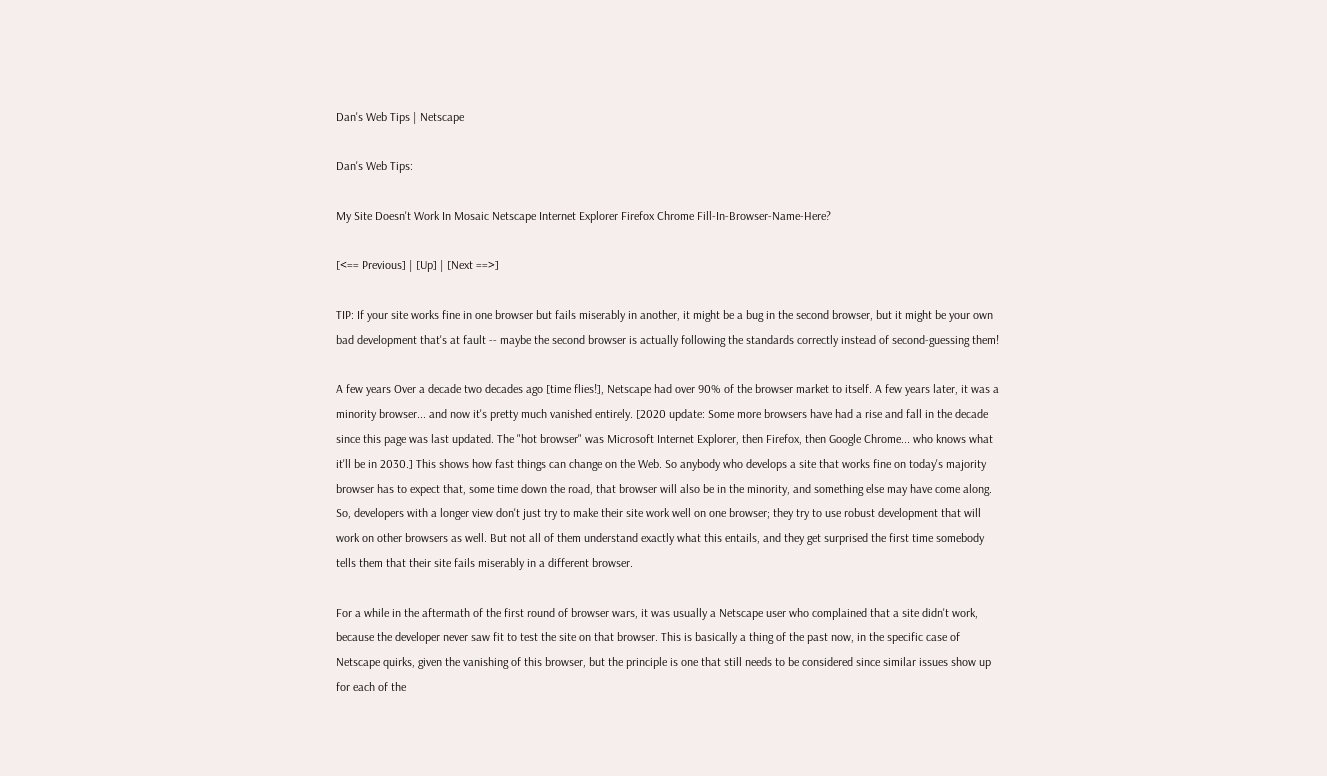Dan's Web Tips | Netscape

Dan's Web Tips:

My Site Doesn't Work In Mosaic Netscape Internet Explorer Firefox Chrome Fill-In-Browser-Name-Here?

[<== Previous] | [Up] | [Next ==>]

TIP: If your site works fine in one browser but fails miserably in another, it might be a bug in the second browser, but it might be your own bad development that's at fault -- maybe the second browser is actually following the standards correctly instead of second-guessing them!

A few years Over a decade two decades ago [time flies!], Netscape had over 90% of the browser market to itself. A few years later, it was a minority browser... and now it's pretty much vanished entirely. [2020 update: Some more browsers have had a rise and fall in the decade since this page was last updated. The "hot browser" was Microsoft Internet Explorer, then Firefox, then Google Chrome... who knows what it'll be in 2030.] This shows how fast things can change on the Web. So anybody who develops a site that works fine on today's majority browser has to expect that, some time down the road, that browser will also be in the minority, and something else may have come along. So, developers with a longer view don't just try to make their site work well on one browser; they try to use robust development that will work on other browsers as well. But not all of them understand exactly what this entails, and they get surprised the first time somebody tells them that their site fails miserably in a different browser.

For a while in the aftermath of the first round of browser wars, it was usually a Netscape user who complained that a site didn't work, because the developer never saw fit to test the site on that browser. This is basically a thing of the past now, in the specific case of Netscape quirks, given the vanishing of this browser, but the principle is one that still needs to be considered since similar issues show up for each of the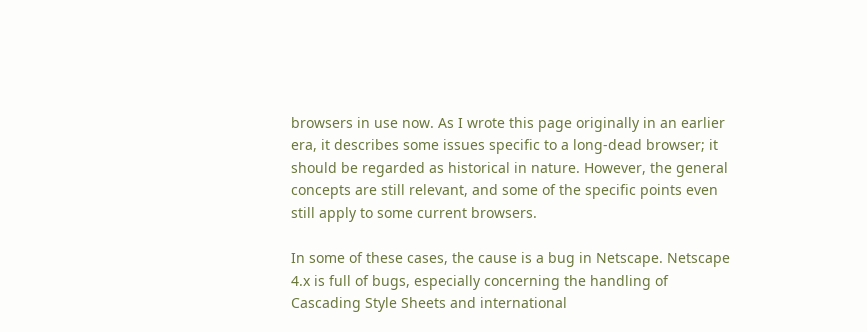browsers in use now. As I wrote this page originally in an earlier era, it describes some issues specific to a long-dead browser; it should be regarded as historical in nature. However, the general concepts are still relevant, and some of the specific points even still apply to some current browsers.

In some of these cases, the cause is a bug in Netscape. Netscape 4.x is full of bugs, especially concerning the handling of Cascading Style Sheets and international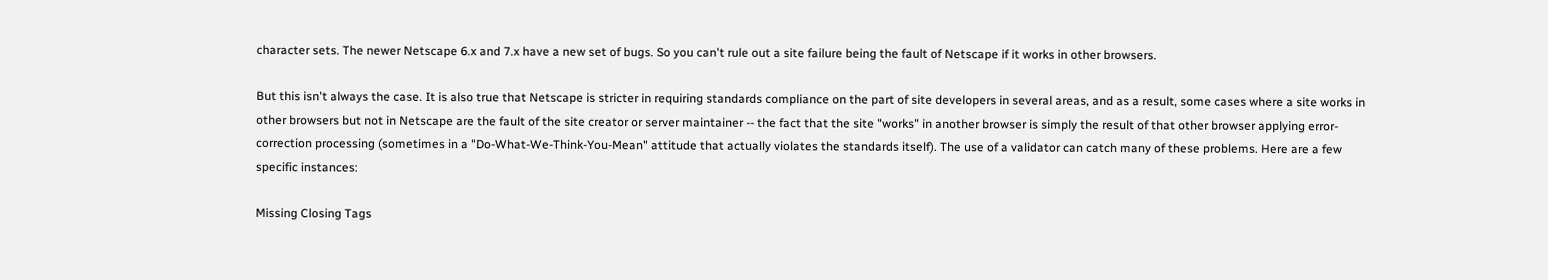character sets. The newer Netscape 6.x and 7.x have a new set of bugs. So you can't rule out a site failure being the fault of Netscape if it works in other browsers.

But this isn't always the case. It is also true that Netscape is stricter in requiring standards compliance on the part of site developers in several areas, and as a result, some cases where a site works in other browsers but not in Netscape are the fault of the site creator or server maintainer -- the fact that the site "works" in another browser is simply the result of that other browser applying error-correction processing (sometimes in a "Do-What-We-Think-You-Mean" attitude that actually violates the standards itself). The use of a validator can catch many of these problems. Here are a few specific instances:

Missing Closing Tags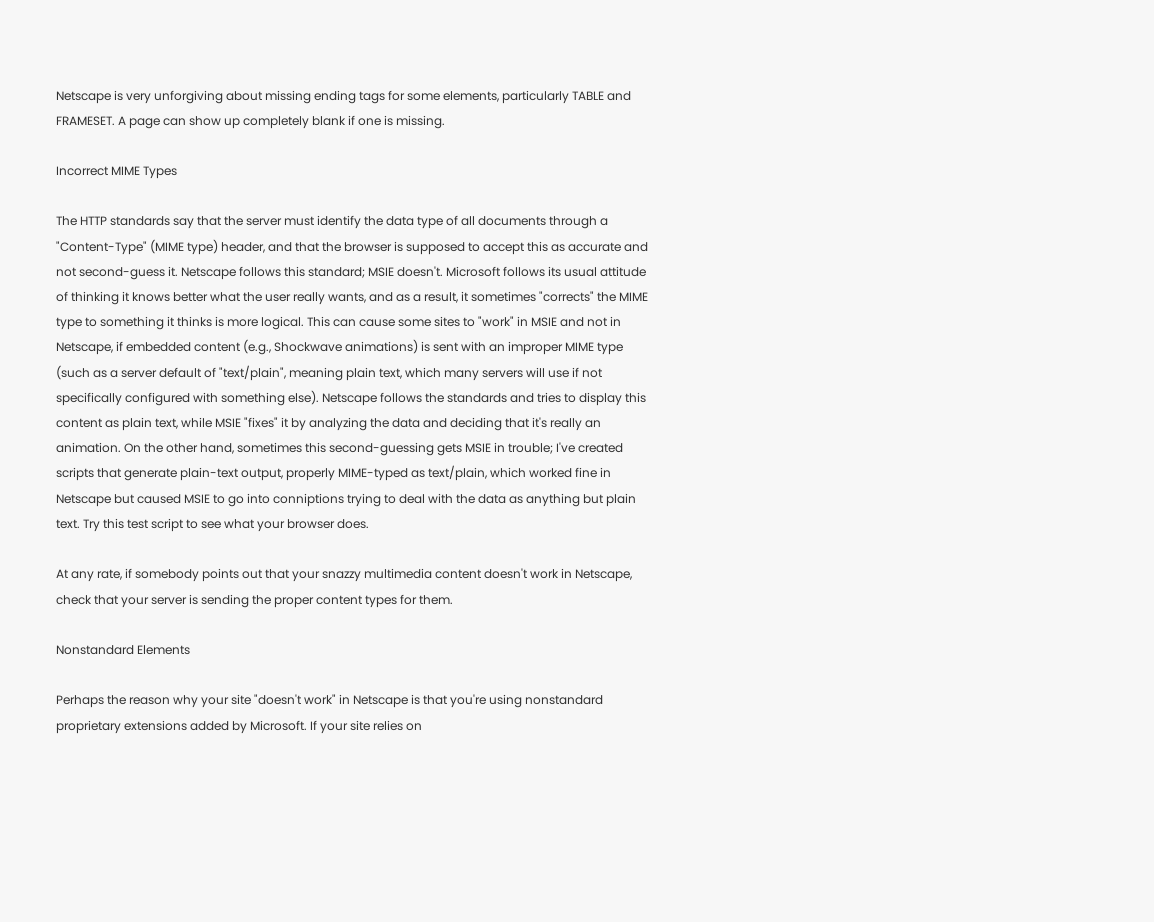Netscape is very unforgiving about missing ending tags for some elements, particularly TABLE and FRAMESET. A page can show up completely blank if one is missing.

Incorrect MIME Types

The HTTP standards say that the server must identify the data type of all documents through a "Content-Type" (MIME type) header, and that the browser is supposed to accept this as accurate and not second-guess it. Netscape follows this standard; MSIE doesn't. Microsoft follows its usual attitude of thinking it knows better what the user really wants, and as a result, it sometimes "corrects" the MIME type to something it thinks is more logical. This can cause some sites to "work" in MSIE and not in Netscape, if embedded content (e.g., Shockwave animations) is sent with an improper MIME type (such as a server default of "text/plain", meaning plain text, which many servers will use if not specifically configured with something else). Netscape follows the standards and tries to display this content as plain text, while MSIE "fixes" it by analyzing the data and deciding that it's really an animation. On the other hand, sometimes this second-guessing gets MSIE in trouble; I've created scripts that generate plain-text output, properly MIME-typed as text/plain, which worked fine in Netscape but caused MSIE to go into conniptions trying to deal with the data as anything but plain text. Try this test script to see what your browser does.

At any rate, if somebody points out that your snazzy multimedia content doesn't work in Netscape, check that your server is sending the proper content types for them.

Nonstandard Elements

Perhaps the reason why your site "doesn't work" in Netscape is that you're using nonstandard proprietary extensions added by Microsoft. If your site relies on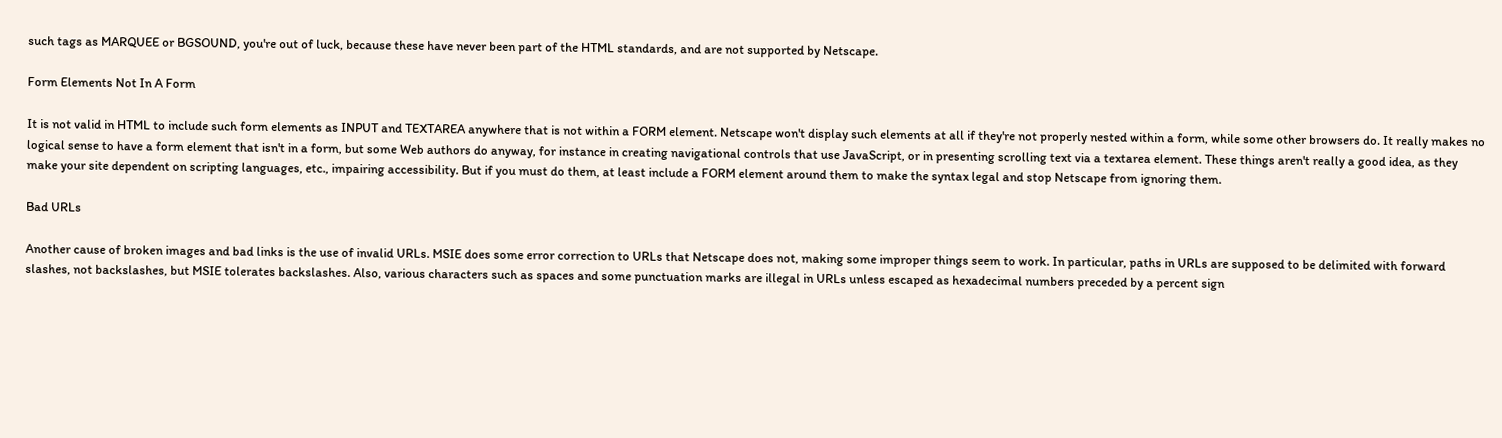such tags as MARQUEE or BGSOUND, you're out of luck, because these have never been part of the HTML standards, and are not supported by Netscape.

Form Elements Not In A Form

It is not valid in HTML to include such form elements as INPUT and TEXTAREA anywhere that is not within a FORM element. Netscape won't display such elements at all if they're not properly nested within a form, while some other browsers do. It really makes no logical sense to have a form element that isn't in a form, but some Web authors do anyway, for instance in creating navigational controls that use JavaScript, or in presenting scrolling text via a textarea element. These things aren't really a good idea, as they make your site dependent on scripting languages, etc., impairing accessibility. But if you must do them, at least include a FORM element around them to make the syntax legal and stop Netscape from ignoring them.

Bad URLs

Another cause of broken images and bad links is the use of invalid URLs. MSIE does some error correction to URLs that Netscape does not, making some improper things seem to work. In particular, paths in URLs are supposed to be delimited with forward slashes, not backslashes, but MSIE tolerates backslashes. Also, various characters such as spaces and some punctuation marks are illegal in URLs unless escaped as hexadecimal numbers preceded by a percent sign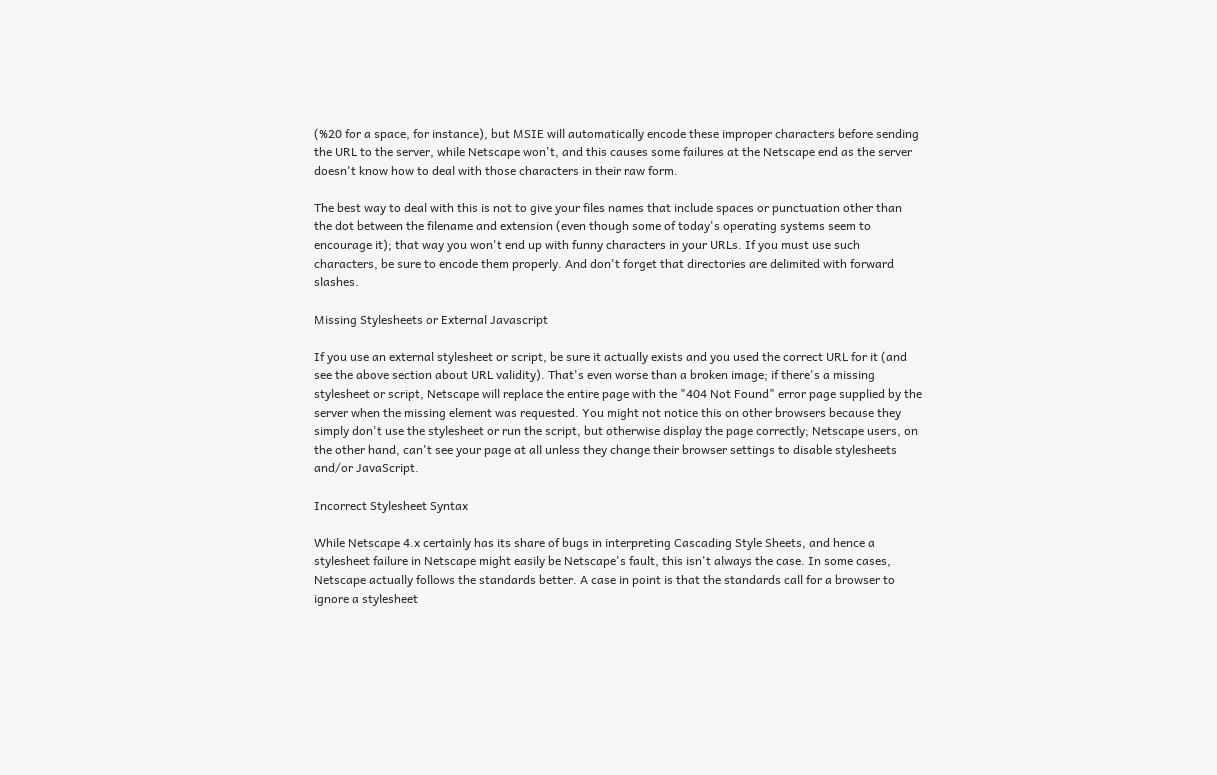(%20 for a space, for instance), but MSIE will automatically encode these improper characters before sending the URL to the server, while Netscape won't, and this causes some failures at the Netscape end as the server doesn't know how to deal with those characters in their raw form.

The best way to deal with this is not to give your files names that include spaces or punctuation other than the dot between the filename and extension (even though some of today's operating systems seem to encourage it); that way you won't end up with funny characters in your URLs. If you must use such characters, be sure to encode them properly. And don't forget that directories are delimited with forward slashes.

Missing Stylesheets or External Javascript

If you use an external stylesheet or script, be sure it actually exists and you used the correct URL for it (and see the above section about URL validity). That's even worse than a broken image; if there's a missing stylesheet or script, Netscape will replace the entire page with the "404 Not Found" error page supplied by the server when the missing element was requested. You might not notice this on other browsers because they simply don't use the stylesheet or run the script, but otherwise display the page correctly; Netscape users, on the other hand, can't see your page at all unless they change their browser settings to disable stylesheets and/or JavaScript.

Incorrect Stylesheet Syntax

While Netscape 4.x certainly has its share of bugs in interpreting Cascading Style Sheets, and hence a stylesheet failure in Netscape might easily be Netscape's fault, this isn't always the case. In some cases, Netscape actually follows the standards better. A case in point is that the standards call for a browser to ignore a stylesheet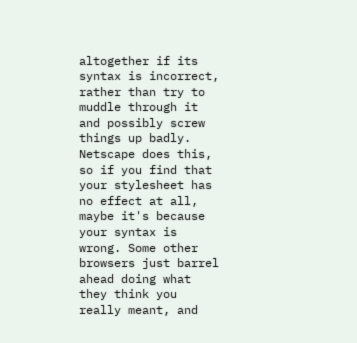altogether if its syntax is incorrect, rather than try to muddle through it and possibly screw things up badly. Netscape does this, so if you find that your stylesheet has no effect at all, maybe it's because your syntax is wrong. Some other browsers just barrel ahead doing what they think you really meant, and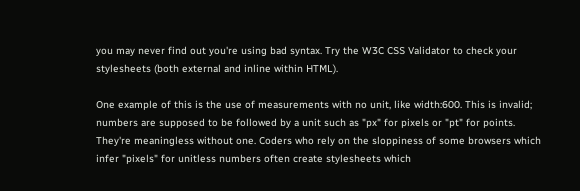you may never find out you're using bad syntax. Try the W3C CSS Validator to check your stylesheets (both external and inline within HTML).

One example of this is the use of measurements with no unit, like width:600. This is invalid; numbers are supposed to be followed by a unit such as "px" for pixels or "pt" for points. They're meaningless without one. Coders who rely on the sloppiness of some browsers which infer "pixels" for unitless numbers often create stylesheets which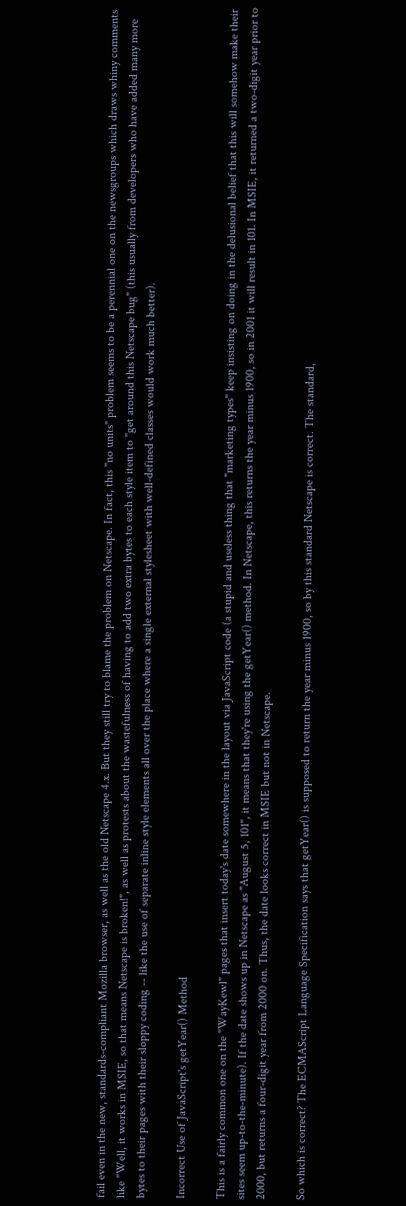fail even in the new, standards-compliant Mozilla browser, as well as the old Netscape 4.x. But they still try to blame the problem on Netscape. In fact, this "no units" problem seems to be a perennial one on the newsgroups which draws whiny comments like "Well, it works in MSIE, so that means Netscape is broken!", as well as protests about the wastefulness of having to add two extra bytes to each style item to "get around this Netscape bug" (this usually from developers who have added many more bytes to their pages with their sloppy coding -- like the use of separate inline style elements all over the place where a single external stylesheet with well-defined classes would work much better).

Incorrect Use of JavaScript's getYear() Method

This is a fairly common one on the "WayKewl" pages that insert today's date somewhere in the layout via JavaScript code (a stupid and useless thing that "marketing types" keep insisting on doing in the delusional belief that this will somehow make their sites seem up-to-the-minute). If the date shows up in Netscape as "August 5, 101", it means that they're using the getYear() method. In Netscape, this returns the year minus 1900, so in 2001 it will result in 101. In MSIE, it returned a two-digit year prior to 2000, but returns a four-digit year from 2000 on. Thus, the date looks correct in MSIE but not in Netscape.

So which is correct? The ECMAScript Language Specification says that getYear() is supposed to return the year minus 1900, so by this standard Netscape is correct. The standard,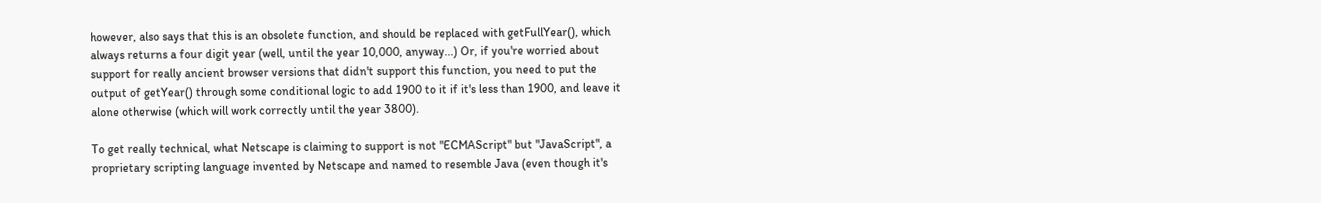however, also says that this is an obsolete function, and should be replaced with getFullYear(), which always returns a four digit year (well, until the year 10,000, anyway...) Or, if you're worried about support for really ancient browser versions that didn't support this function, you need to put the output of getYear() through some conditional logic to add 1900 to it if it's less than 1900, and leave it alone otherwise (which will work correctly until the year 3800).

To get really technical, what Netscape is claiming to support is not "ECMAScript" but "JavaScript", a proprietary scripting language invented by Netscape and named to resemble Java (even though it's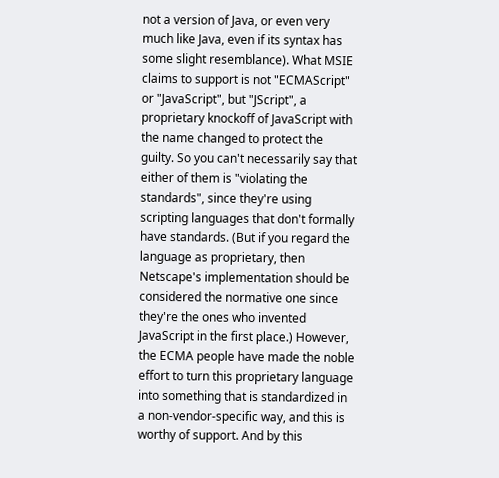not a version of Java, or even very much like Java, even if its syntax has some slight resemblance). What MSIE claims to support is not "ECMAScript" or "JavaScript", but "JScript", a proprietary knockoff of JavaScript with the name changed to protect the guilty. So you can't necessarily say that either of them is "violating the standards", since they're using scripting languages that don't formally have standards. (But if you regard the language as proprietary, then Netscape's implementation should be considered the normative one since they're the ones who invented JavaScript in the first place.) However, the ECMA people have made the noble effort to turn this proprietary language into something that is standardized in a non-vendor-specific way, and this is worthy of support. And by this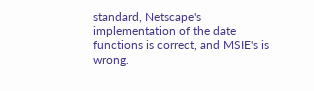standard, Netscape's implementation of the date functions is correct, and MSIE's is wrong.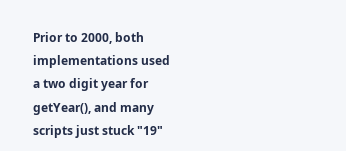Prior to 2000, both implementations used a two digit year for getYear(), and many scripts just stuck "19"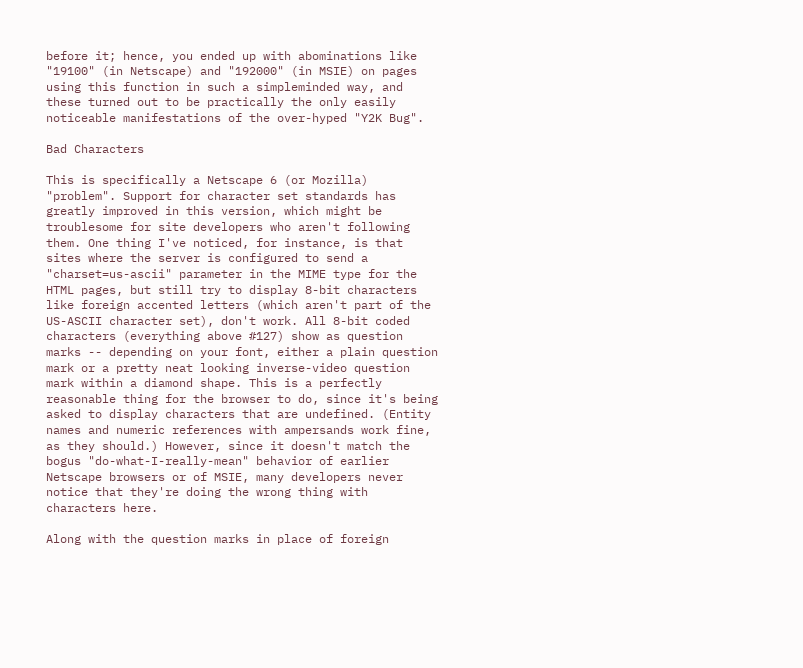before it; hence, you ended up with abominations like "19100" (in Netscape) and "192000" (in MSIE) on pages using this function in such a simpleminded way, and these turned out to be practically the only easily noticeable manifestations of the over-hyped "Y2K Bug".

Bad Characters

This is specifically a Netscape 6 (or Mozilla) "problem". Support for character set standards has greatly improved in this version, which might be troublesome for site developers who aren't following them. One thing I've noticed, for instance, is that sites where the server is configured to send a "charset=us-ascii" parameter in the MIME type for the HTML pages, but still try to display 8-bit characters like foreign accented letters (which aren't part of the US-ASCII character set), don't work. All 8-bit coded characters (everything above #127) show as question marks -- depending on your font, either a plain question mark or a pretty neat looking inverse-video question mark within a diamond shape. This is a perfectly reasonable thing for the browser to do, since it's being asked to display characters that are undefined. (Entity names and numeric references with ampersands work fine, as they should.) However, since it doesn't match the bogus "do-what-I-really-mean" behavior of earlier Netscape browsers or of MSIE, many developers never notice that they're doing the wrong thing with characters here.

Along with the question marks in place of foreign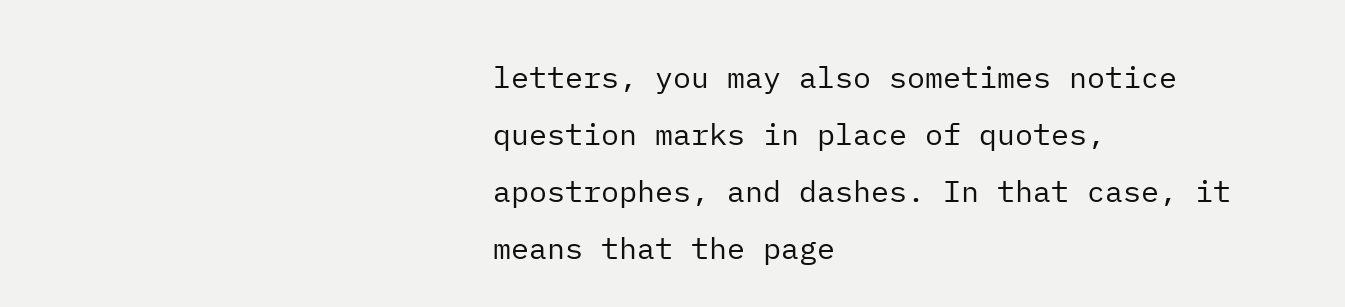letters, you may also sometimes notice question marks in place of quotes, apostrophes, and dashes. In that case, it means that the page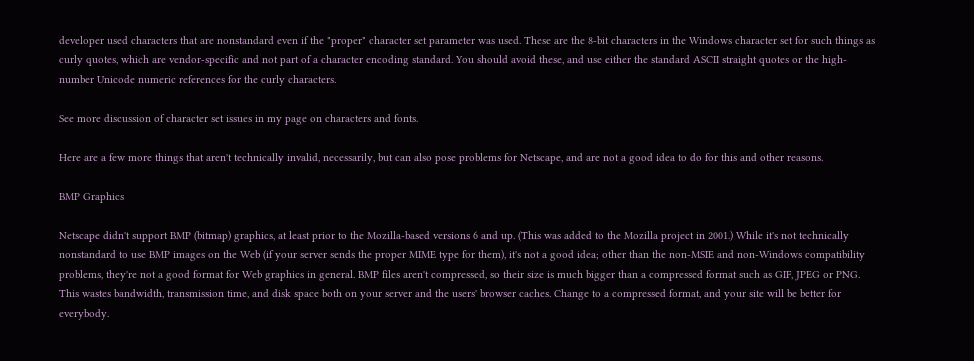developer used characters that are nonstandard even if the "proper" character set parameter was used. These are the 8-bit characters in the Windows character set for such things as curly quotes, which are vendor-specific and not part of a character encoding standard. You should avoid these, and use either the standard ASCII straight quotes or the high-number Unicode numeric references for the curly characters.

See more discussion of character set issues in my page on characters and fonts.

Here are a few more things that aren't technically invalid, necessarily, but can also pose problems for Netscape, and are not a good idea to do for this and other reasons.

BMP Graphics

Netscape didn't support BMP (bitmap) graphics, at least prior to the Mozilla-based versions 6 and up. (This was added to the Mozilla project in 2001.) While it's not technically nonstandard to use BMP images on the Web (if your server sends the proper MIME type for them), it's not a good idea; other than the non-MSIE and non-Windows compatibility problems, they're not a good format for Web graphics in general. BMP files aren't compressed, so their size is much bigger than a compressed format such as GIF, JPEG or PNG. This wastes bandwidth, transmission time, and disk space both on your server and the users' browser caches. Change to a compressed format, and your site will be better for everybody.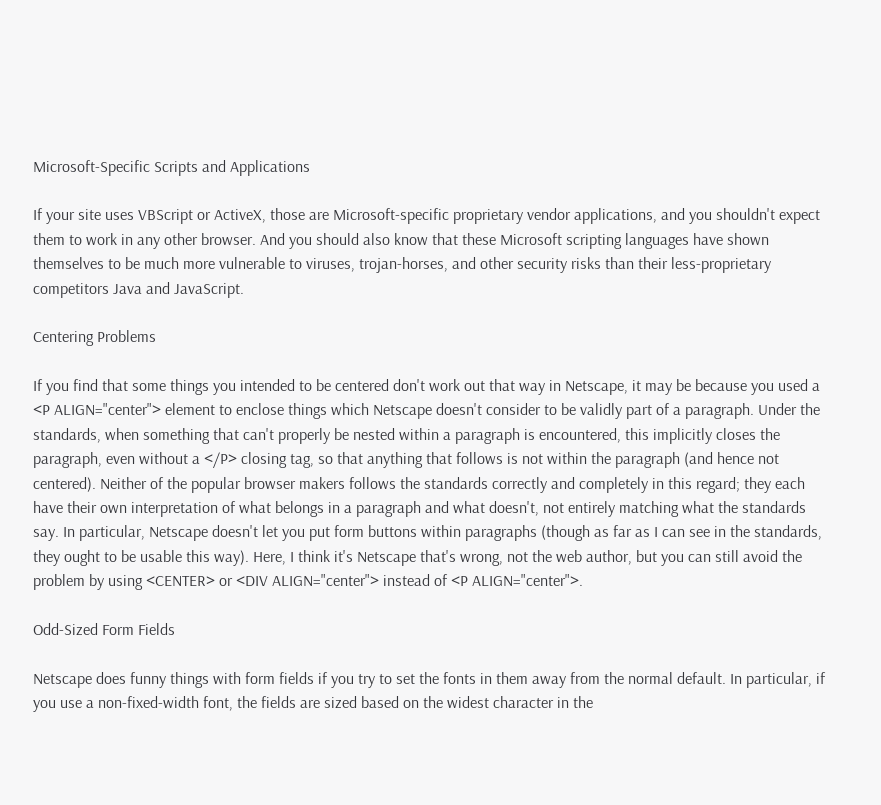Microsoft-Specific Scripts and Applications

If your site uses VBScript or ActiveX, those are Microsoft-specific proprietary vendor applications, and you shouldn't expect them to work in any other browser. And you should also know that these Microsoft scripting languages have shown themselves to be much more vulnerable to viruses, trojan-horses, and other security risks than their less-proprietary competitors Java and JavaScript.

Centering Problems

If you find that some things you intended to be centered don't work out that way in Netscape, it may be because you used a <P ALIGN="center"> element to enclose things which Netscape doesn't consider to be validly part of a paragraph. Under the standards, when something that can't properly be nested within a paragraph is encountered, this implicitly closes the paragraph, even without a </P> closing tag, so that anything that follows is not within the paragraph (and hence not centered). Neither of the popular browser makers follows the standards correctly and completely in this regard; they each have their own interpretation of what belongs in a paragraph and what doesn't, not entirely matching what the standards say. In particular, Netscape doesn't let you put form buttons within paragraphs (though as far as I can see in the standards, they ought to be usable this way). Here, I think it's Netscape that's wrong, not the web author, but you can still avoid the problem by using <CENTER> or <DIV ALIGN="center"> instead of <P ALIGN="center">.

Odd-Sized Form Fields

Netscape does funny things with form fields if you try to set the fonts in them away from the normal default. In particular, if you use a non-fixed-width font, the fields are sized based on the widest character in the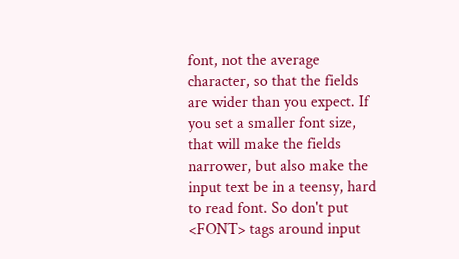font, not the average character, so that the fields are wider than you expect. If you set a smaller font size, that will make the fields narrower, but also make the input text be in a teensy, hard to read font. So don't put <FONT> tags around input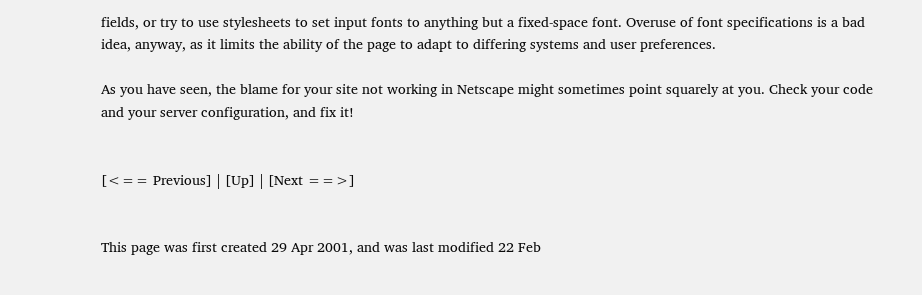fields, or try to use stylesheets to set input fonts to anything but a fixed-space font. Overuse of font specifications is a bad idea, anyway, as it limits the ability of the page to adapt to differing systems and user preferences.

As you have seen, the blame for your site not working in Netscape might sometimes point squarely at you. Check your code and your server configuration, and fix it!


[<== Previous] | [Up] | [Next ==>]


This page was first created 29 Apr 2001, and was last modified 22 Feb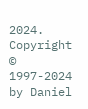2024.
Copyright © 1997-2024 by Daniel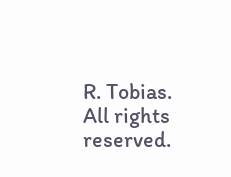R. Tobias. All rights reserved.